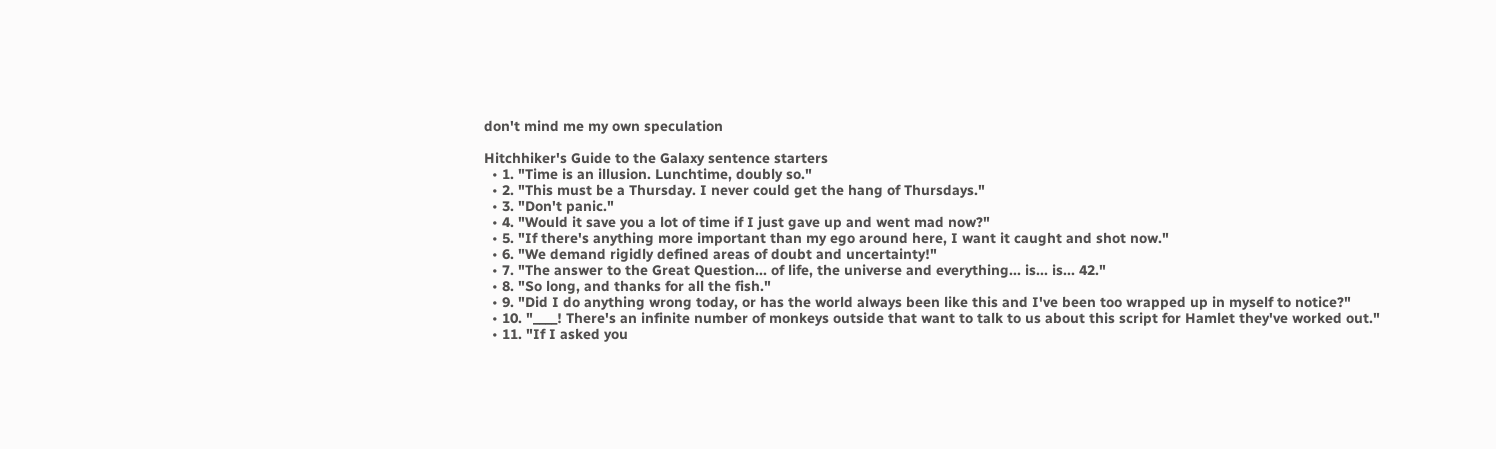don't mind me my own speculation

Hitchhiker's Guide to the Galaxy sentence starters
  • 1. "Time is an illusion. Lunchtime, doubly so."
  • 2. "This must be a Thursday. I never could get the hang of Thursdays."
  • 3. "Don't panic."
  • 4. "Would it save you a lot of time if I just gave up and went mad now?"
  • 5. "If there's anything more important than my ego around here, I want it caught and shot now."
  • 6. "We demand rigidly defined areas of doubt and uncertainty!"
  • 7. "The answer to the Great Question... of life, the universe and everything... is... is... 42."
  • 8. "So long, and thanks for all the fish."
  • 9. "Did I do anything wrong today, or has the world always been like this and I've been too wrapped up in myself to notice?"
  • 10. "____! There's an infinite number of monkeys outside that want to talk to us about this script for Hamlet they've worked out."
  • 11. "If I asked you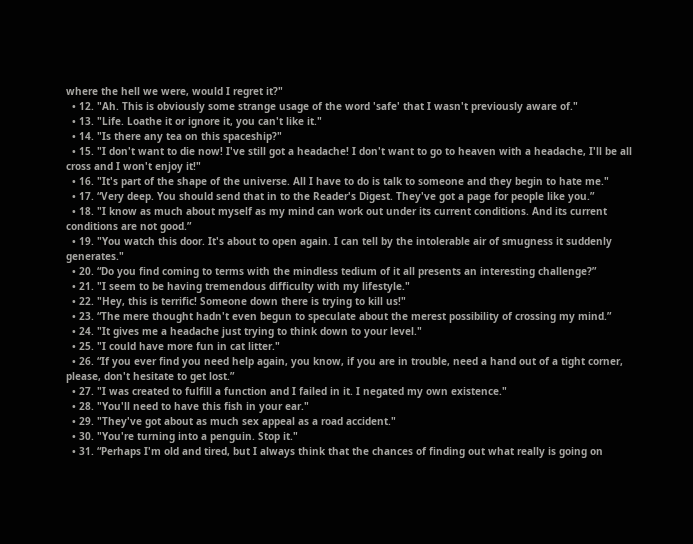where the hell we were, would I regret it?"
  • 12. "Ah. This is obviously some strange usage of the word 'safe' that I wasn't previously aware of."
  • 13. "Life. Loathe it or ignore it, you can't like it."
  • 14. "Is there any tea on this spaceship?"
  • 15. "I don't want to die now! I've still got a headache! I don't want to go to heaven with a headache, I'll be all cross and I won't enjoy it!"
  • 16. "It's part of the shape of the universe. All I have to do is talk to someone and they begin to hate me."
  • 17. “Very deep. You should send that in to the Reader's Digest. They've got a page for people like you.”
  • 18. "I know as much about myself as my mind can work out under its current conditions. And its current conditions are not good.”
  • 19. "You watch this door. It's about to open again. I can tell by the intolerable air of smugness it suddenly generates."
  • 20. “Do you find coming to terms with the mindless tedium of it all presents an interesting challenge?”
  • 21. "I seem to be having tremendous difficulty with my lifestyle."
  • 22. "Hey, this is terrific! Someone down there is trying to kill us!"
  • 23. “The mere thought hadn't even begun to speculate about the merest possibility of crossing my mind.”
  • 24. "It gives me a headache just trying to think down to your level."
  • 25. "I could have more fun in cat litter."
  • 26. “If you ever find you need help again, you know, if you are in trouble, need a hand out of a tight corner, please, don't hesitate to get lost.”
  • 27. "I was created to fulfill a function and I failed in it. I negated my own existence."
  • 28. "You'll need to have this fish in your ear."
  • 29. "They've got about as much sex appeal as a road accident."
  • 30. "You're turning into a penguin. Stop it."
  • 31. “Perhaps I'm old and tired, but I always think that the chances of finding out what really is going on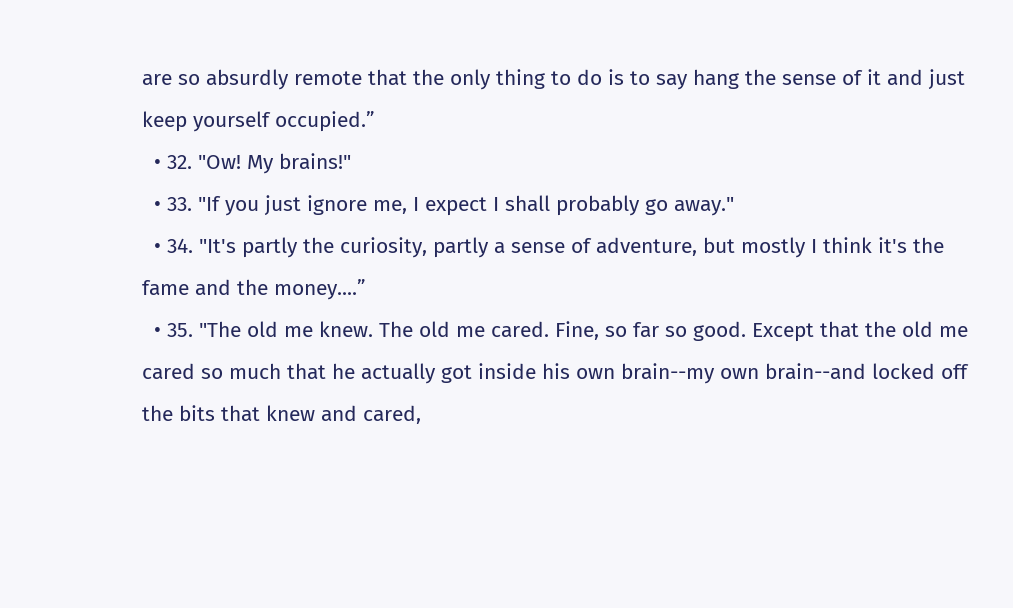are so absurdly remote that the only thing to do is to say hang the sense of it and just keep yourself occupied.”
  • 32. "Ow! My brains!"
  • 33. "If you just ignore me, I expect I shall probably go away."
  • 34. "It's partly the curiosity, partly a sense of adventure, but mostly I think it's the fame and the money....”
  • 35. "The old me knew. The old me cared. Fine, so far so good. Except that the old me cared so much that he actually got inside his own brain--my own brain--and locked off the bits that knew and cared,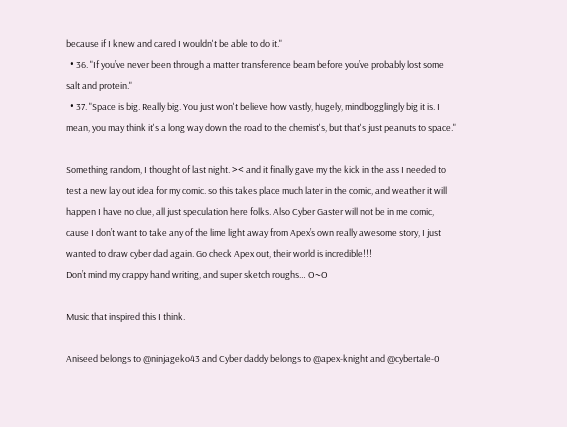because if I knew and cared I wouldn't be able to do it."
  • 36. "If you’ve never been through a matter transference beam before you’ve probably lost some salt and protein."
  • 37. "Space is big. Really big. You just won't believe how vastly, hugely, mindbogglingly big it is. I mean, you may think it's a long way down the road to the chemist's, but that's just peanuts to space."

Something random, I thought of last night. >< and it finally gave my the kick in the ass I needed to test a new lay out idea for my comic. so this takes place much later in the comic, and weather it will happen I have no clue, all just speculation here folks. Also Cyber Gaster will not be in me comic, cause I don’t want to take any of the lime light away from Apex’s own really awesome story, I just wanted to draw cyber dad again. Go check Apex out, their world is incredible!!!
Don’t mind my crappy hand writing, and super sketch roughs… O~O

Music that inspired this I think.

Aniseed belongs to @ninjageko43 and Cyber daddy belongs to @apex-knight and @cybertale-0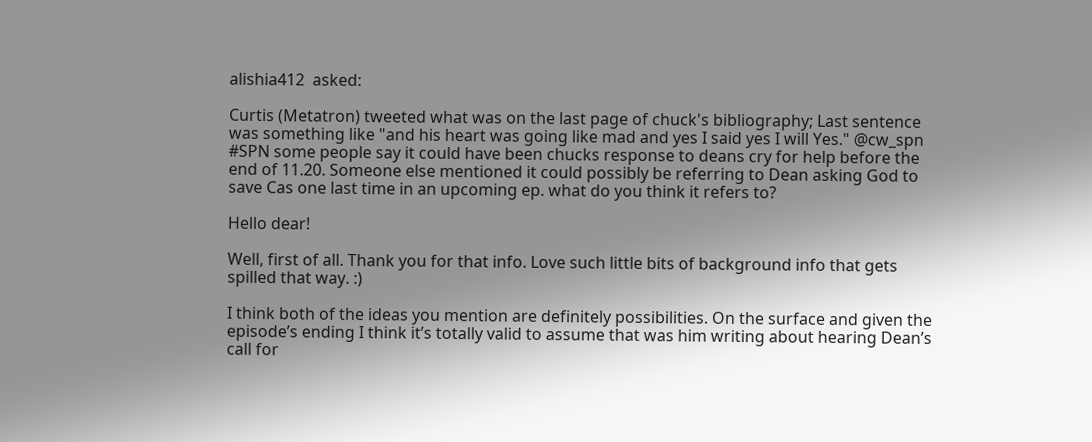alishia412  asked:

Curtis (Metatron) tweeted what was on the last page of chuck's bibliography; Last sentence was something like "and his heart was going like mad and yes I said yes I will Yes." @cw_spn #SPN some people say it could have been chucks response to deans cry for help before the end of 11.20. Someone else mentioned it could possibly be referring to Dean asking God to save Cas one last time in an upcoming ep. what do you think it refers to?

Hello dear!

Well, first of all. Thank you for that info. Love such little bits of background info that gets spilled that way. :)

I think both of the ideas you mention are definitely possibilities. On the surface and given the episode’s ending I think it’s totally valid to assume that was him writing about hearing Dean’s call for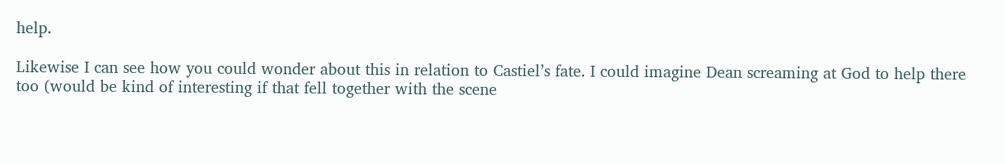help.

Likewise I can see how you could wonder about this in relation to Castiel’s fate. I could imagine Dean screaming at God to help there too (would be kind of interesting if that fell together with the scene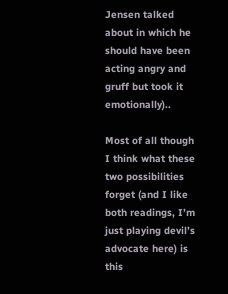Jensen talked about in which he should have been acting angry and gruff but took it emotionally)..

Most of all though I think what these two possibilities forget (and I like both readings, I’m just playing devil’s advocate here) is this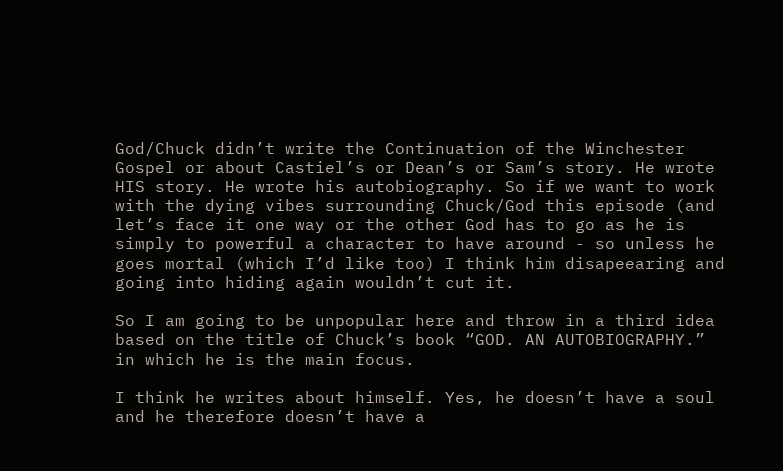God/Chuck didn’t write the Continuation of the Winchester Gospel or about Castiel’s or Dean’s or Sam’s story. He wrote HIS story. He wrote his autobiography. So if we want to work with the dying vibes surrounding Chuck/God this episode (and let’s face it one way or the other God has to go as he is simply to powerful a character to have around - so unless he goes mortal (which I’d like too) I think him disapeearing and going into hiding again wouldn’t cut it.

So I am going to be unpopular here and throw in a third idea based on the title of Chuck’s book “GOD. AN AUTOBIOGRAPHY.” in which he is the main focus.

I think he writes about himself. Yes, he doesn’t have a soul and he therefore doesn’t have a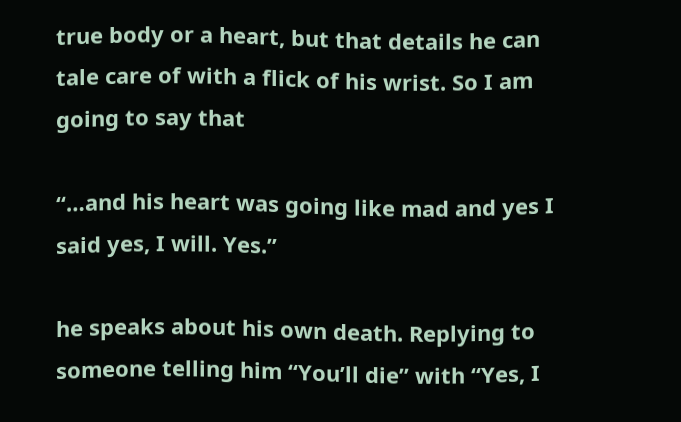true body or a heart, but that details he can tale care of with a flick of his wrist. So I am going to say that

“…and his heart was going like mad and yes I said yes, I will. Yes.”

he speaks about his own death. Replying to someone telling him “You’ll die” with “Yes, I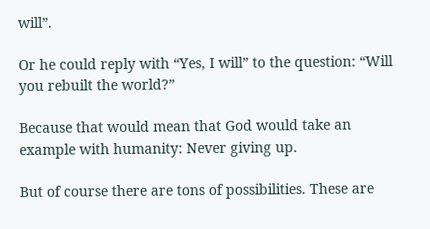will”.

Or he could reply with “Yes, I will” to the question: “Will you rebuilt the world?”

Because that would mean that God would take an example with humanity: Never giving up.

But of course there are tons of possibilities. These are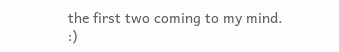the first two coming to my mind. :)